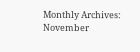Monthly Archives: November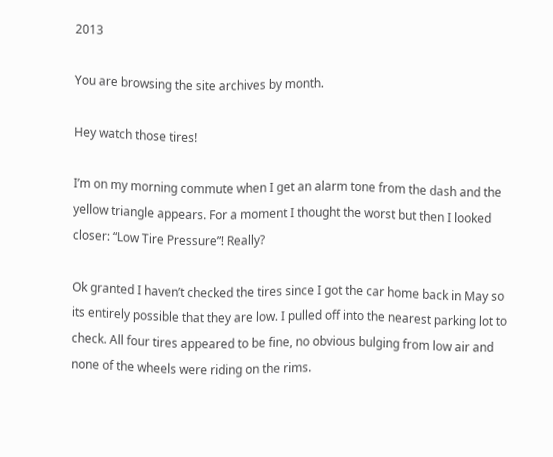2013

You are browsing the site archives by month.

Hey watch those tires!

I’m on my morning commute when I get an alarm tone from the dash and the yellow triangle appears. For a moment I thought the worst but then I looked closer: “Low Tire Pressure”! Really?

Ok granted I haven’t checked the tires since I got the car home back in May so its entirely possible that they are low. I pulled off into the nearest parking lot to check. All four tires appeared to be fine, no obvious bulging from low air and none of the wheels were riding on the rims.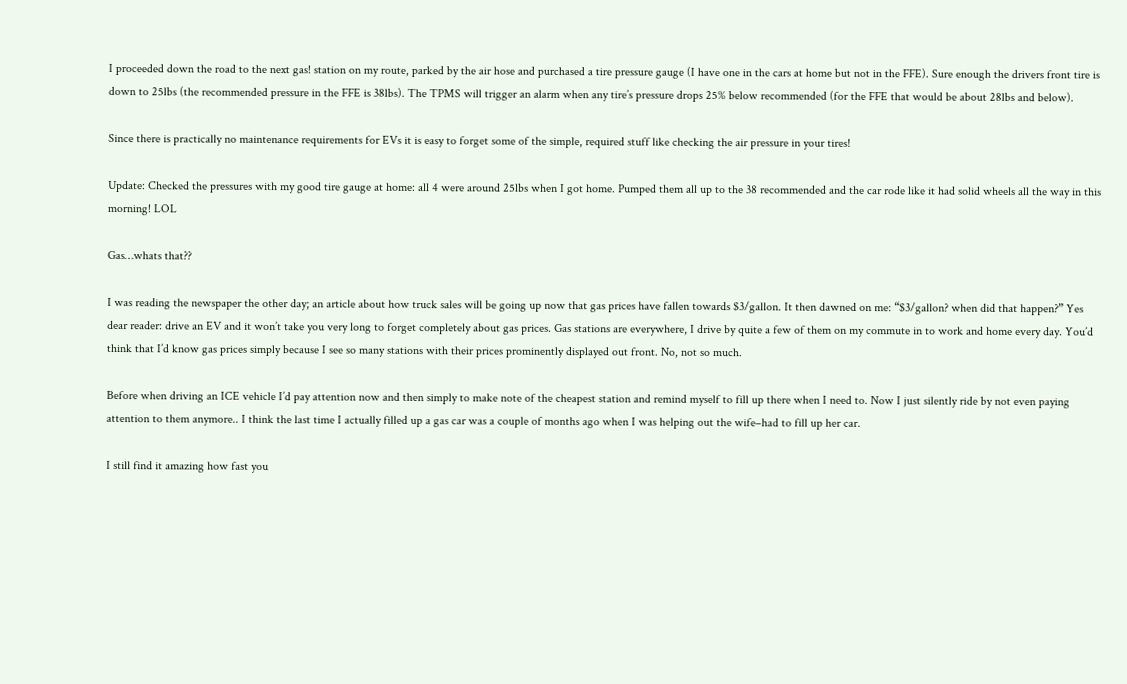I proceeded down the road to the next gas! station on my route, parked by the air hose and purchased a tire pressure gauge (I have one in the cars at home but not in the FFE). Sure enough the drivers front tire is down to 25lbs (the recommended pressure in the FFE is 38lbs). The TPMS will trigger an alarm when any tire’s pressure drops 25% below recommended (for the FFE that would be about 28lbs and below).

Since there is practically no maintenance requirements for EVs it is easy to forget some of the simple, required stuff like checking the air pressure in your tires!

Update: Checked the pressures with my good tire gauge at home: all 4 were around 25lbs when I got home. Pumped them all up to the 38 recommended and the car rode like it had solid wheels all the way in this morning! LOL

Gas…whats that??

I was reading the newspaper the other day; an article about how truck sales will be going up now that gas prices have fallen towards $3/gallon. It then dawned on me: “$3/gallon? when did that happen?” Yes dear reader: drive an EV and it won’t take you very long to forget completely about gas prices. Gas stations are everywhere, I drive by quite a few of them on my commute in to work and home every day. You’d think that I’d know gas prices simply because I see so many stations with their prices prominently displayed out front. No, not so much.

Before when driving an ICE vehicle I’d pay attention now and then simply to make note of the cheapest station and remind myself to fill up there when I need to. Now I just silently ride by not even paying attention to them anymore.. I think the last time I actually filled up a gas car was a couple of months ago when I was helping out the wife–had to fill up her car.

I still find it amazing how fast you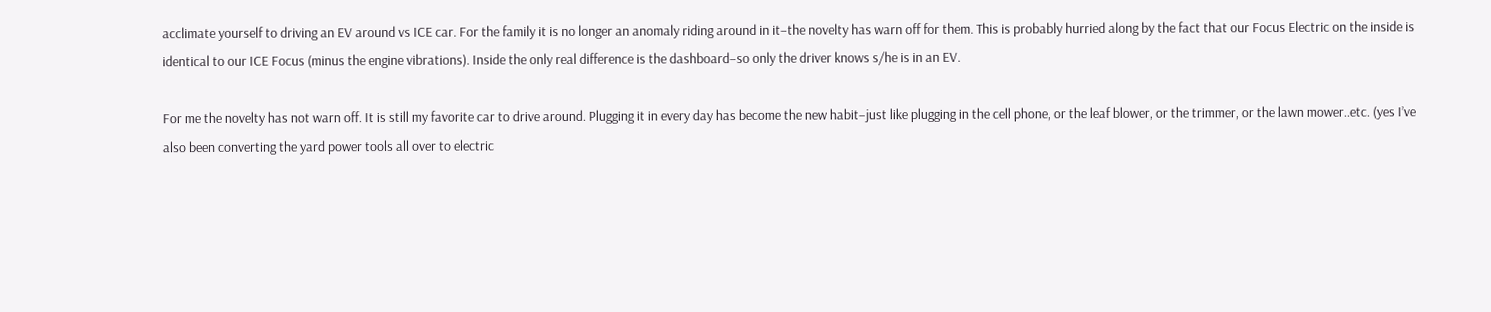acclimate yourself to driving an EV around vs ICE car. For the family it is no longer an anomaly riding around in it–the novelty has warn off for them. This is probably hurried along by the fact that our Focus Electric on the inside is identical to our ICE Focus (minus the engine vibrations). Inside the only real difference is the dashboard–so only the driver knows s/he is in an EV.

For me the novelty has not warn off. It is still my favorite car to drive around. Plugging it in every day has become the new habit–just like plugging in the cell phone, or the leaf blower, or the trimmer, or the lawn mower..etc. (yes I’ve also been converting the yard power tools all over to electric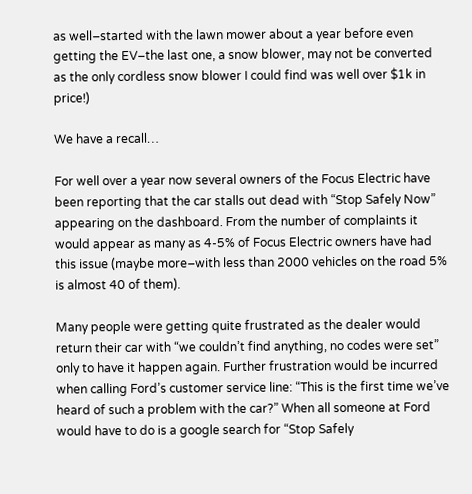as well–started with the lawn mower about a year before even getting the EV–the last one, a snow blower, may not be converted as the only cordless snow blower I could find was well over $1k in price!)

We have a recall…

For well over a year now several owners of the Focus Electric have been reporting that the car stalls out dead with “Stop Safely Now” appearing on the dashboard. From the number of complaints it would appear as many as 4-5% of Focus Electric owners have had this issue (maybe more–with less than 2000 vehicles on the road 5% is almost 40 of them).

Many people were getting quite frustrated as the dealer would return their car with “we couldn’t find anything, no codes were set” only to have it happen again. Further frustration would be incurred when calling Ford’s customer service line: “This is the first time we’ve heard of such a problem with the car?” When all someone at Ford would have to do is a google search for “Stop Safely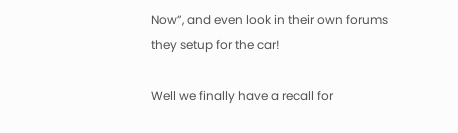Now”, and even look in their own forums they setup for the car!

Well we finally have a recall for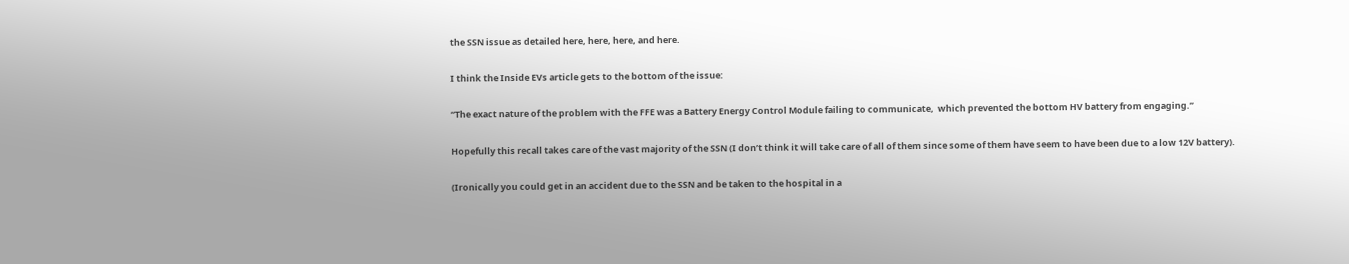the SSN issue as detailed here, here, here, and here.

I think the Inside EVs article gets to the bottom of the issue:

“The exact nature of the problem with the FFE was a Battery Energy Control Module failing to communicate,  which prevented the bottom HV battery from engaging.”

Hopefully this recall takes care of the vast majority of the SSN (I don’t think it will take care of all of them since some of them have seem to have been due to a low 12V battery).

(Ironically you could get in an accident due to the SSN and be taken to the hospital in a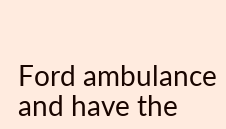Ford ambulance and have the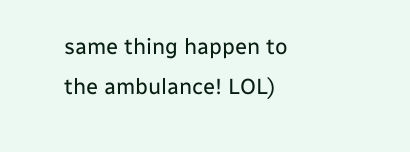same thing happen to the ambulance! LOL)